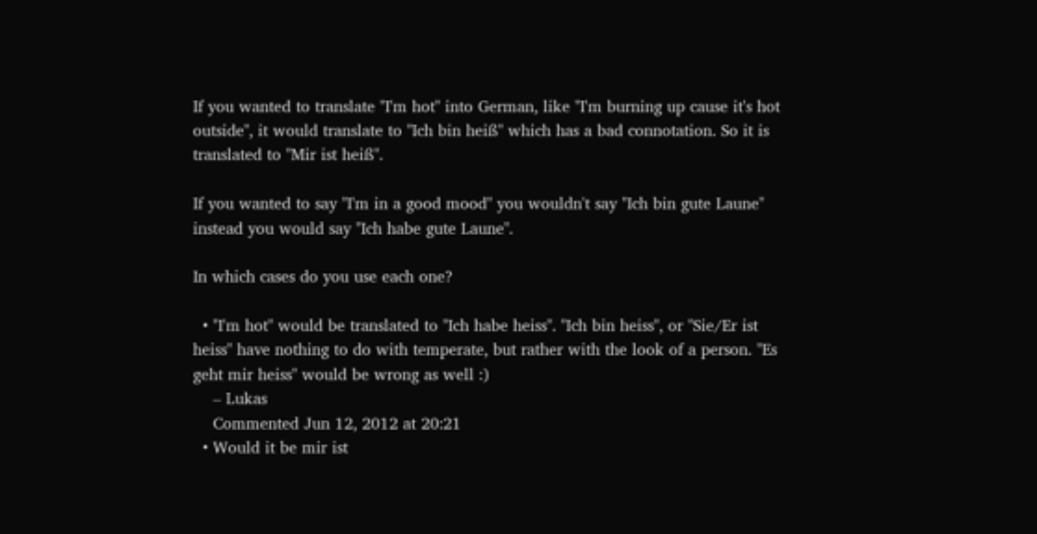If you wanted to translate "I'm hot" into German, like "I'm burning up cause it's hot outside", it would translate to "Ich bin heiß" which has a bad connotation. So it is translated to "Mir ist heiß".

If you wanted to say "I'm in a good mood" you wouldn't say "Ich bin gute Laune" instead you would say "Ich habe gute Laune".

In which cases do you use each one?

  • "I'm hot" would be translated to "Ich habe heiss". "Ich bin heiss", or "Sie/Er ist heiss" have nothing to do with temperate, but rather with the look of a person. "Es geht mir heiss" would be wrong as well :)
    – Lukas
    Commented Jun 12, 2012 at 20:21
  • Would it be mir ist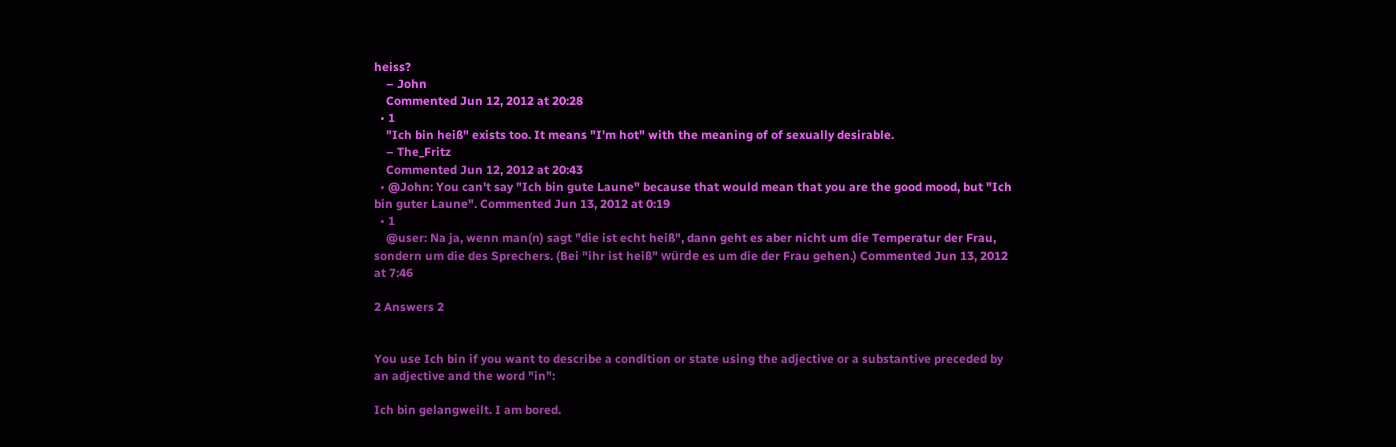heiss?
    – John
    Commented Jun 12, 2012 at 20:28
  • 1
    "Ich bin heiß" exists too. It means "I'm hot" with the meaning of of sexually desirable.
    – The_Fritz
    Commented Jun 12, 2012 at 20:43
  • @John: You can't say "Ich bin gute Laune" because that would mean that you are the good mood, but "Ich bin guter Laune". Commented Jun 13, 2012 at 0:19
  • 1
    @user: Na ja, wenn man(n) sagt "die ist echt heiß", dann geht es aber nicht um die Temperatur der Frau, sondern um die des Sprechers. (Bei "ihr ist heiß" würde es um die der Frau gehen.) Commented Jun 13, 2012 at 7:46

2 Answers 2


You use Ich bin if you want to describe a condition or state using the adjective or a substantive preceded by an adjective and the word "in":

Ich bin gelangweilt. I am bored.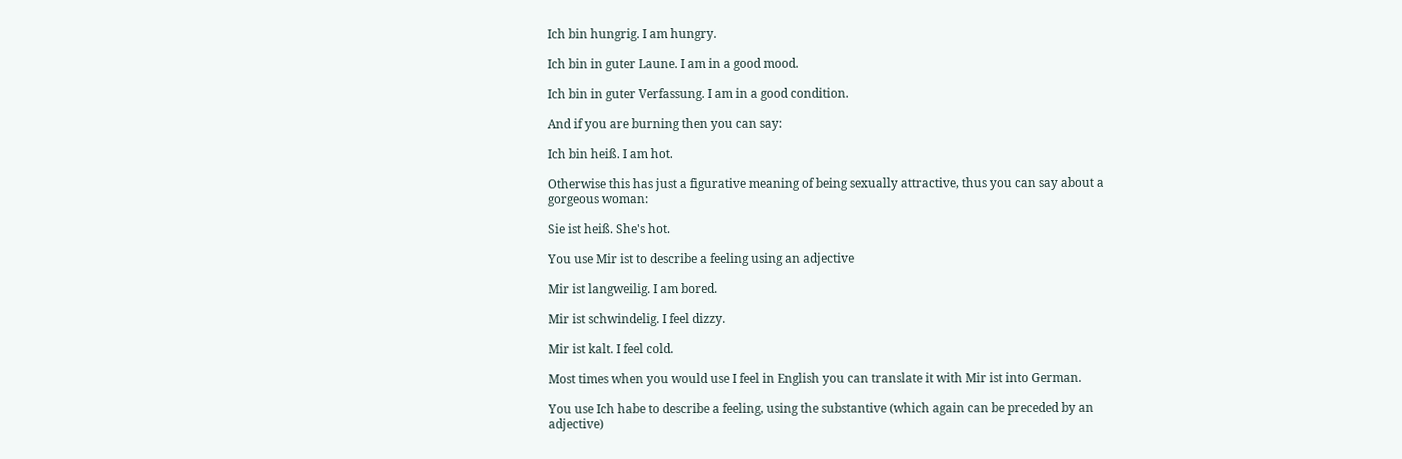Ich bin hungrig. I am hungry.

Ich bin in guter Laune. I am in a good mood.

Ich bin in guter Verfassung. I am in a good condition.

And if you are burning then you can say:

Ich bin heiß. I am hot.

Otherwise this has just a figurative meaning of being sexually attractive, thus you can say about a gorgeous woman:

Sie ist heiß. She's hot.

You use Mir ist to describe a feeling using an adjective

Mir ist langweilig. I am bored.

Mir ist schwindelig. I feel dizzy.

Mir ist kalt. I feel cold.

Most times when you would use I feel in English you can translate it with Mir ist into German.

You use Ich habe to describe a feeling, using the substantive (which again can be preceded by an adjective)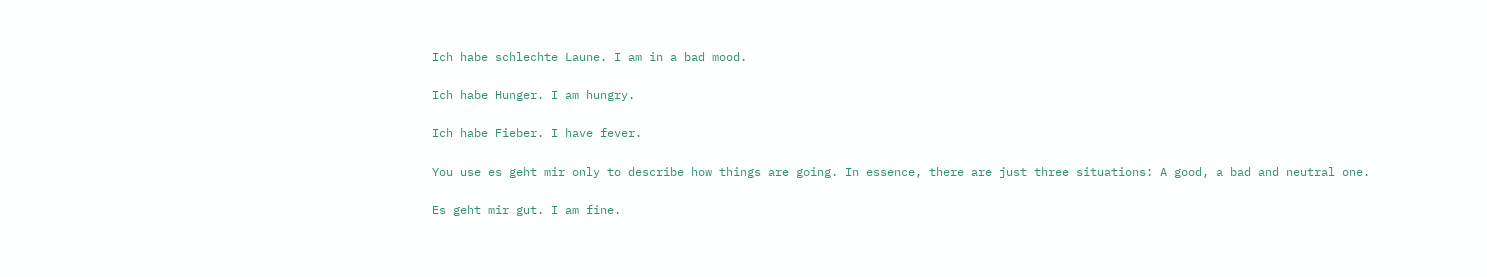Ich habe schlechte Laune. I am in a bad mood.

Ich habe Hunger. I am hungry.

Ich habe Fieber. I have fever.

You use es geht mir only to describe how things are going. In essence, there are just three situations: A good, a bad and neutral one.

Es geht mir gut. I am fine.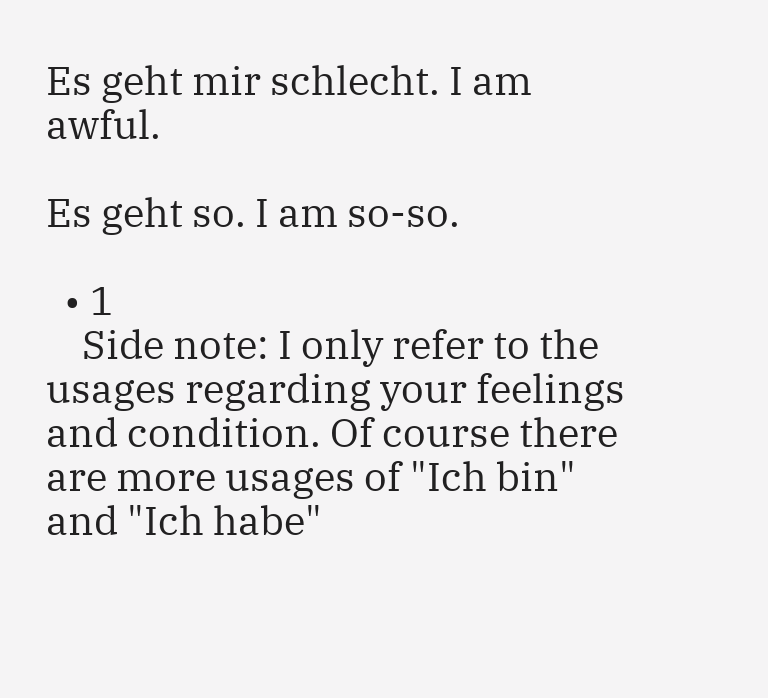Es geht mir schlecht. I am awful.

Es geht so. I am so-so.

  • 1
    Side note: I only refer to the usages regarding your feelings and condition. Of course there are more usages of "Ich bin" and "Ich habe"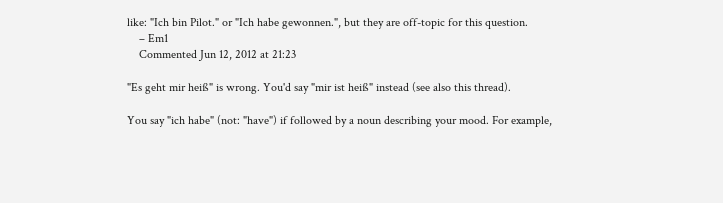like: "Ich bin Pilot." or "Ich habe gewonnen.", but they are off-topic for this question.
    – Em1
    Commented Jun 12, 2012 at 21:23

"Es geht mir heiß" is wrong. You'd say "mir ist heiß" instead (see also this thread).

You say "ich habe" (not: "have") if followed by a noun describing your mood. For example,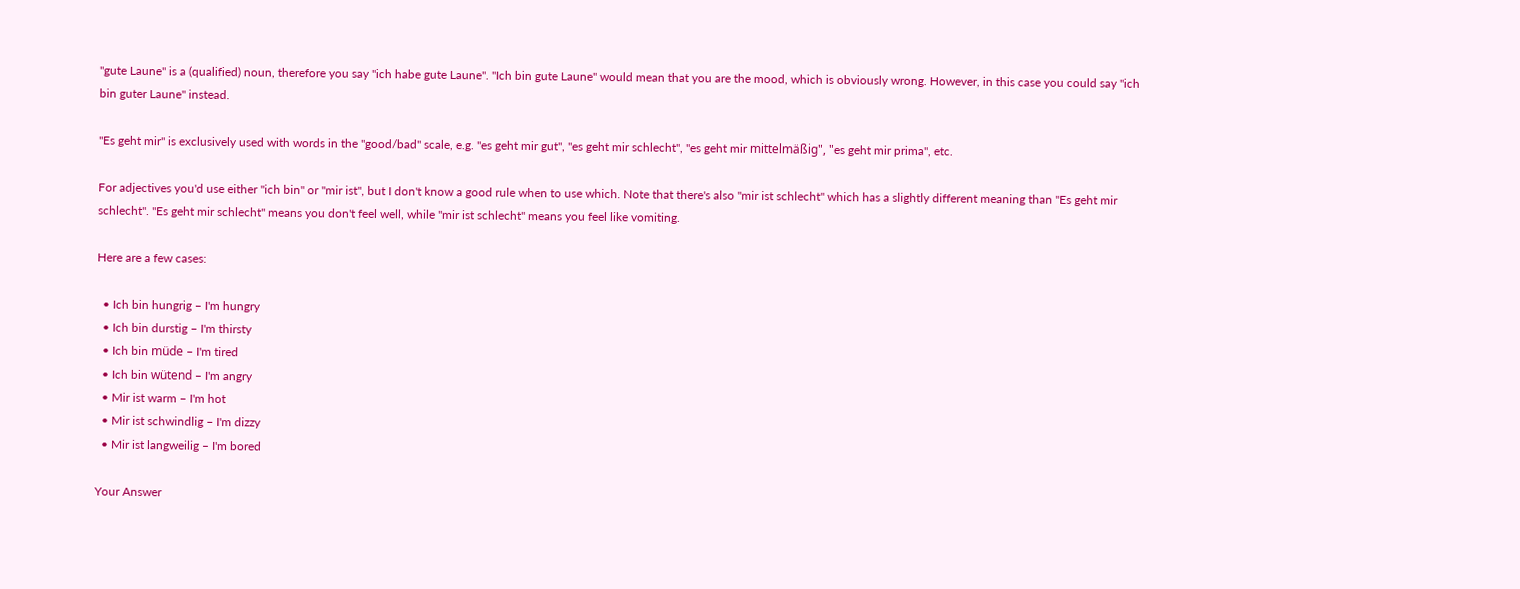"gute Laune" is a (qualified) noun, therefore you say "ich habe gute Laune". "Ich bin gute Laune" would mean that you are the mood, which is obviously wrong. However, in this case you could say "ich bin guter Laune" instead.

"Es geht mir" is exclusively used with words in the "good/bad" scale, e.g. "es geht mir gut", "es geht mir schlecht", "es geht mir mittelmäßig", "es geht mir prima", etc.

For adjectives you'd use either "ich bin" or "mir ist", but I don't know a good rule when to use which. Note that there's also "mir ist schlecht" which has a slightly different meaning than "Es geht mir schlecht". "Es geht mir schlecht" means you don't feel well, while "mir ist schlecht" means you feel like vomiting.

Here are a few cases:

  • Ich bin hungrig – I'm hungry
  • Ich bin durstig – I'm thirsty
  • Ich bin müde – I'm tired
  • Ich bin wütend – I'm angry
  • Mir ist warm – I'm hot
  • Mir ist schwindlig – I'm dizzy
  • Mir ist langweilig – I'm bored

Your Answer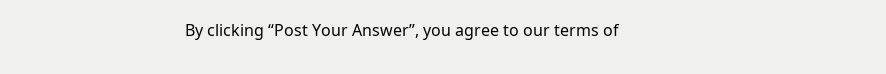By clicking “Post Your Answer”, you agree to our terms of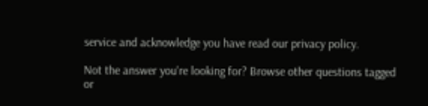service and acknowledge you have read our privacy policy.

Not the answer you're looking for? Browse other questions tagged or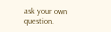ask your own question.